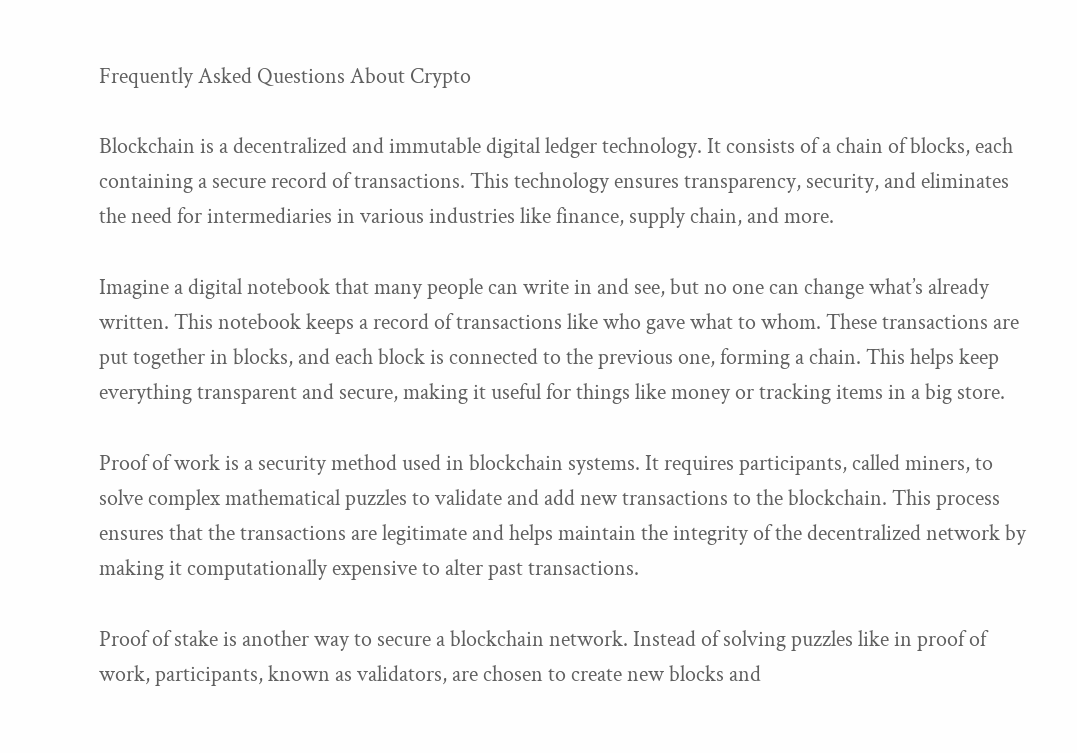Frequently Asked Questions About Crypto

Blockchain is a decentralized and immutable digital ledger technology. It consists of a chain of blocks, each containing a secure record of transactions. This technology ensures transparency, security, and eliminates the need for intermediaries in various industries like finance, supply chain, and more.

Imagine a digital notebook that many people can write in and see, but no one can change what’s already written. This notebook keeps a record of transactions like who gave what to whom. These transactions are put together in blocks, and each block is connected to the previous one, forming a chain. This helps keep everything transparent and secure, making it useful for things like money or tracking items in a big store.

Proof of work is a security method used in blockchain systems. It requires participants, called miners, to solve complex mathematical puzzles to validate and add new transactions to the blockchain. This process ensures that the transactions are legitimate and helps maintain the integrity of the decentralized network by making it computationally expensive to alter past transactions.

Proof of stake is another way to secure a blockchain network. Instead of solving puzzles like in proof of work, participants, known as validators, are chosen to create new blocks and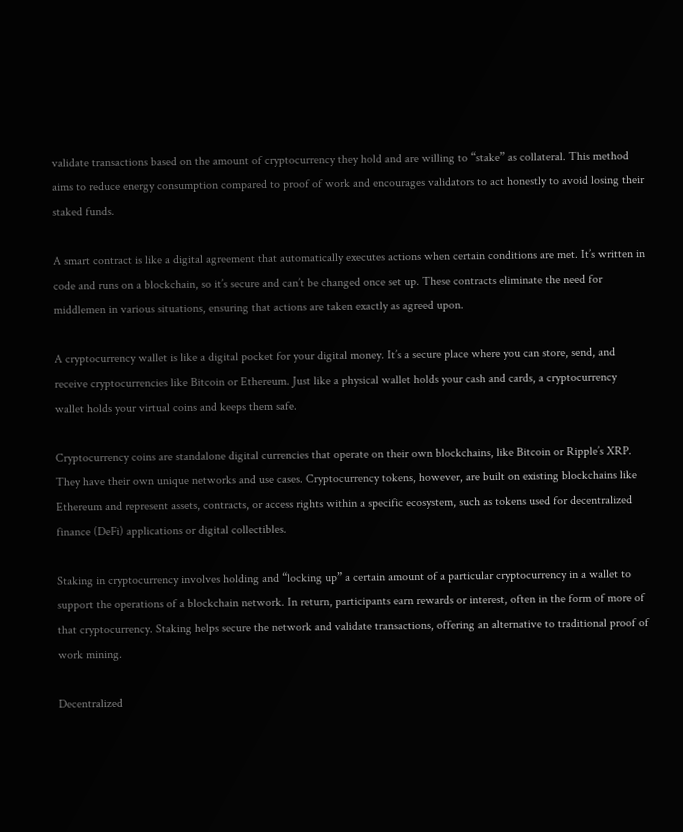validate transactions based on the amount of cryptocurrency they hold and are willing to “stake” as collateral. This method aims to reduce energy consumption compared to proof of work and encourages validators to act honestly to avoid losing their staked funds.

A smart contract is like a digital agreement that automatically executes actions when certain conditions are met. It’s written in code and runs on a blockchain, so it’s secure and can’t be changed once set up. These contracts eliminate the need for middlemen in various situations, ensuring that actions are taken exactly as agreed upon.

A cryptocurrency wallet is like a digital pocket for your digital money. It’s a secure place where you can store, send, and receive cryptocurrencies like Bitcoin or Ethereum. Just like a physical wallet holds your cash and cards, a cryptocurrency wallet holds your virtual coins and keeps them safe.

Cryptocurrency coins are standalone digital currencies that operate on their own blockchains, like Bitcoin or Ripple’s XRP. They have their own unique networks and use cases. Cryptocurrency tokens, however, are built on existing blockchains like Ethereum and represent assets, contracts, or access rights within a specific ecosystem, such as tokens used for decentralized finance (DeFi) applications or digital collectibles.

Staking in cryptocurrency involves holding and “locking up” a certain amount of a particular cryptocurrency in a wallet to support the operations of a blockchain network. In return, participants earn rewards or interest, often in the form of more of that cryptocurrency. Staking helps secure the network and validate transactions, offering an alternative to traditional proof of work mining.

Decentralized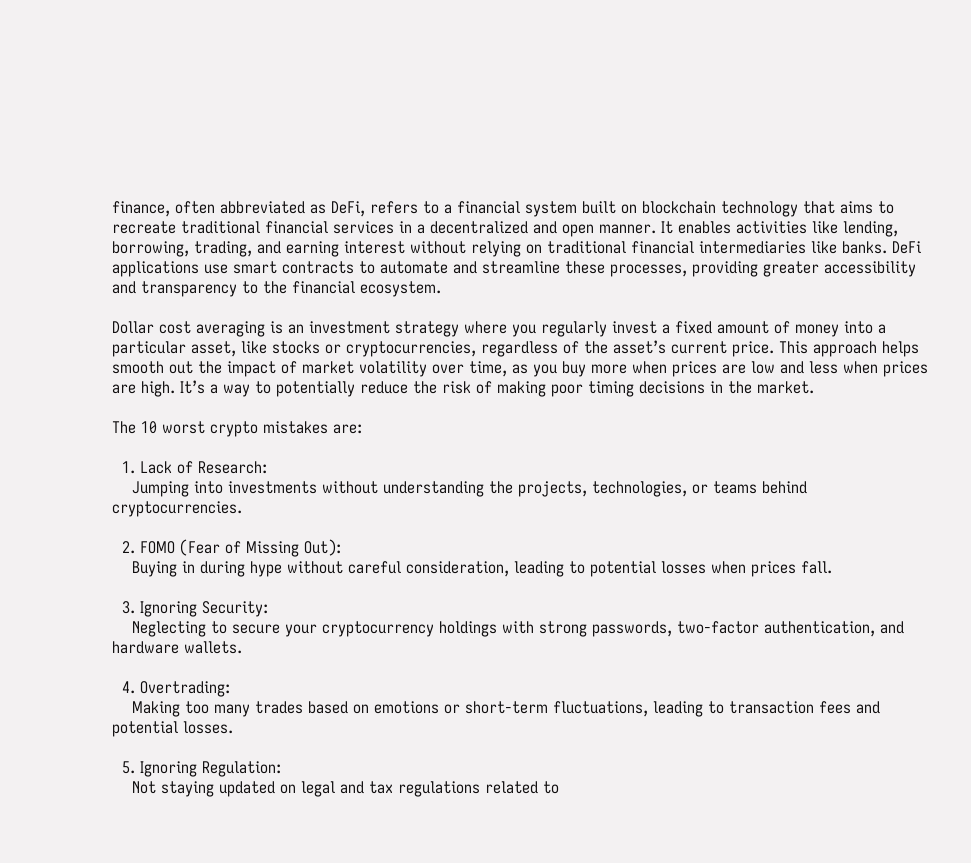finance, often abbreviated as DeFi, refers to a financial system built on blockchain technology that aims to recreate traditional financial services in a decentralized and open manner. It enables activities like lending, borrowing, trading, and earning interest without relying on traditional financial intermediaries like banks. DeFi applications use smart contracts to automate and streamline these processes, providing greater accessibility and transparency to the financial ecosystem.

Dollar cost averaging is an investment strategy where you regularly invest a fixed amount of money into a particular asset, like stocks or cryptocurrencies, regardless of the asset’s current price. This approach helps smooth out the impact of market volatility over time, as you buy more when prices are low and less when prices are high. It’s a way to potentially reduce the risk of making poor timing decisions in the market.

The 10 worst crypto mistakes are:

  1. Lack of Research:
    Jumping into investments without understanding the projects, technologies, or teams behind cryptocurrencies.

  2. FOMO (Fear of Missing Out):
    Buying in during hype without careful consideration, leading to potential losses when prices fall.

  3. Ignoring Security:
    Neglecting to secure your cryptocurrency holdings with strong passwords, two-factor authentication, and hardware wallets.

  4. Overtrading:
    Making too many trades based on emotions or short-term fluctuations, leading to transaction fees and potential losses.

  5. Ignoring Regulation:
    Not staying updated on legal and tax regulations related to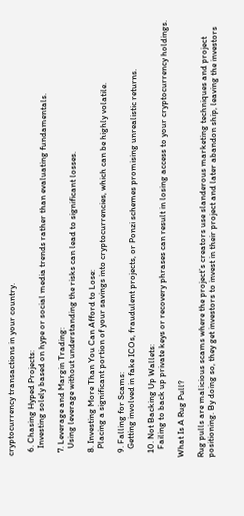cryptocurrency transactions in your country.

  6. Chasing Hyped Projects:
    Investing solely based on hype or social media trends rather than evaluating fundamentals.

  7. Leverage and Margin Trading:
    Using leverage without understanding the risks can lead to significant losses.

  8. Investing More Than You Can Afford to Lose:
    Placing a significant portion of your savings into cryptocurrencies, which can be highly volatile.

  9. Falling for Scams:
    Getting involved in fake ICOs, fraudulent projects, or Ponzi schemes promising unrealistic returns.

  10. Not Backing Up Wallets:
    Failing to back up private keys or recovery phrases can result in losing access to your cryptocurrency holdings.

What Is A Rug Pull?

Rug pulls are malicious scams where the project’s creators use slanderous marketing techniques and project positioning. By doing so, they get investors to invest in their project and later abandon ship, leaving the investors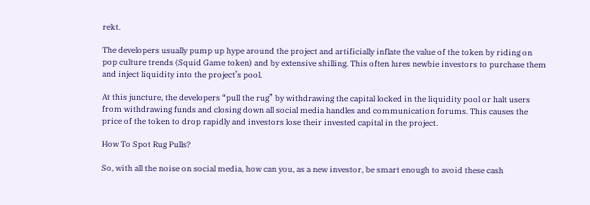rekt.

The developers usually pump up hype around the project and artificially inflate the value of the token by riding on pop culture trends (Squid Game token) and by extensive shilling. This often lures newbie investors to purchase them and inject liquidity into the project’s pool.

At this juncture, the developers “pull the rug” by withdrawing the capital locked in the liquidity pool or halt users from withdrawing funds and closing down all social media handles and communication forums. This causes the price of the token to drop rapidly and investors lose their invested capital in the project.

How To Spot Rug Pulls?

So, with all the noise on social media, how can you, as a new investor, be smart enough to avoid these cash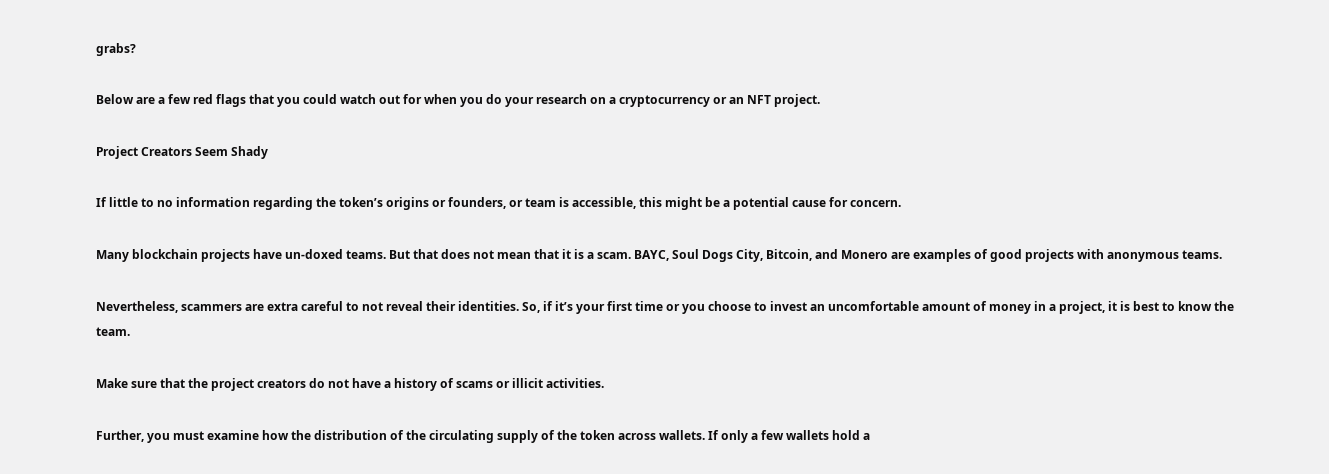grabs?

Below are a few red flags that you could watch out for when you do your research on a cryptocurrency or an NFT project.

Project Creators Seem Shady

If little to no information regarding the token’s origins or founders, or team is accessible, this might be a potential cause for concern.

Many blockchain projects have un-doxed teams. But that does not mean that it is a scam. BAYC, Soul Dogs City, Bitcoin, and Monero are examples of good projects with anonymous teams.

Nevertheless, scammers are extra careful to not reveal their identities. So, if it’s your first time or you choose to invest an uncomfortable amount of money in a project, it is best to know the team.

Make sure that the project creators do not have a history of scams or illicit activities.

Further, you must examine how the distribution of the circulating supply of the token across wallets. If only a few wallets hold a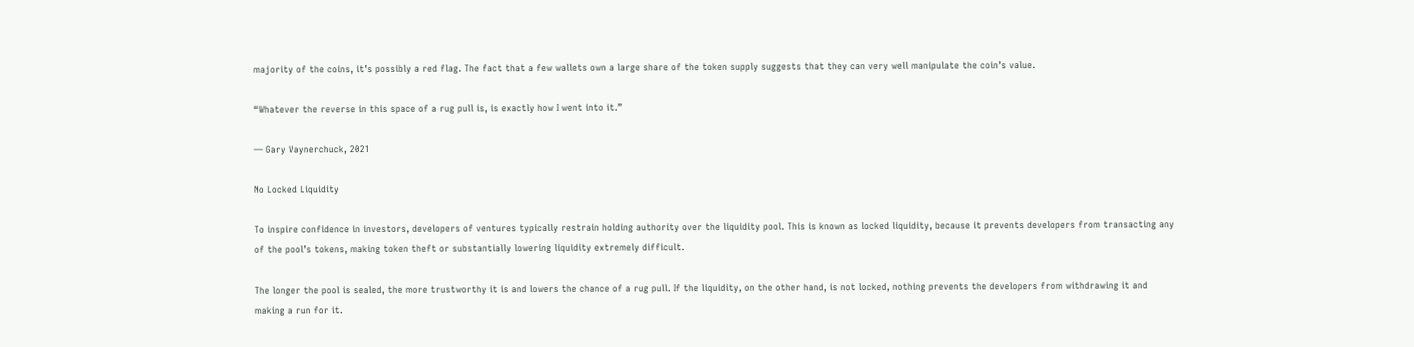majority of the coins, it’s possibly a red flag. The fact that a few wallets own a large share of the token supply suggests that they can very well manipulate the coin’s value.

“Whatever the reverse in this space of a rug pull is, is exactly how I went into it.”

— Gary Vaynerchuck, 2021

No Locked Liquidity

To inspire confidence in investors, developers of ventures typically restrain holding authority over the liquidity pool. This is known as locked liquidity, because it prevents developers from transacting any of the pool’s tokens, making token theft or substantially lowering liquidity extremely difficult.

The longer the pool is sealed, the more trustworthy it is and lowers the chance of a rug pull. If the liquidity, on the other hand, is not locked, nothing prevents the developers from withdrawing it and making a run for it.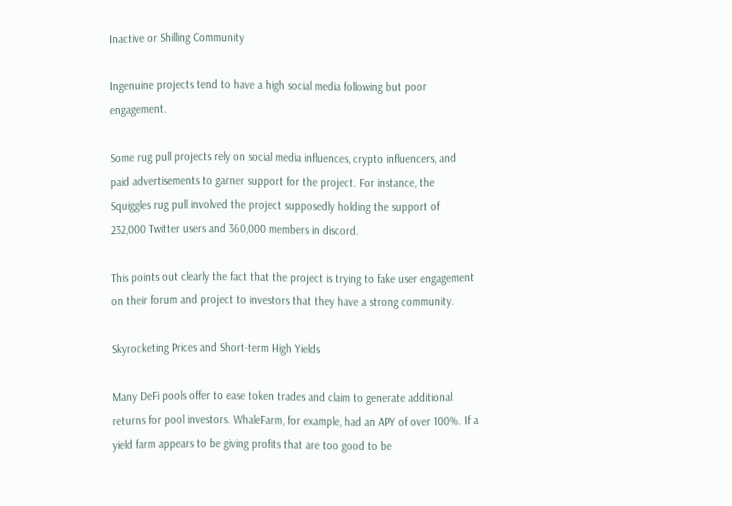Inactive or Shilling Community

Ingenuine projects tend to have a high social media following but poor engagement.

Some rug pull projects rely on social media influences, crypto influencers, and paid advertisements to garner support for the project. For instance, the Squiggles rug pull involved the project supposedly holding the support of 232,000 Twitter users and 360,000 members in discord.

This points out clearly the fact that the project is trying to fake user engagement on their forum and project to investors that they have a strong community.

Skyrocketing Prices and Short-term High Yields

Many DeFi pools offer to ease token trades and claim to generate additional returns for pool investors. WhaleFarm, for example, had an APY of over 100%. If a yield farm appears to be giving profits that are too good to be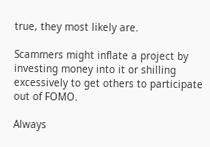true, they most likely are.

Scammers might inflate a project by investing money into it or shilling excessively to get others to participate out of FOMO.

Always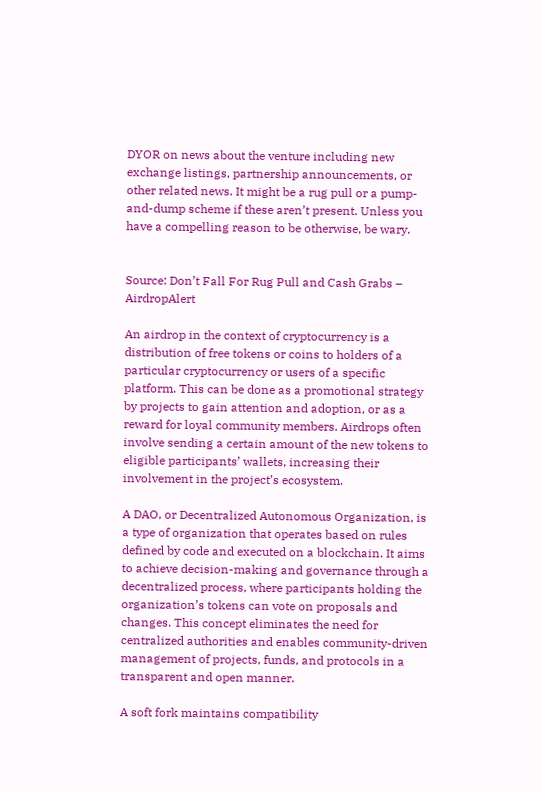DYOR on news about the venture including new exchange listings, partnership announcements, or other related news. It might be a rug pull or a pump-and-dump scheme if these aren’t present. Unless you have a compelling reason to be otherwise, be wary.


Source: Don’t Fall For Rug Pull and Cash Grabs – AirdropAlert

An airdrop in the context of cryptocurrency is a distribution of free tokens or coins to holders of a particular cryptocurrency or users of a specific platform. This can be done as a promotional strategy by projects to gain attention and adoption, or as a reward for loyal community members. Airdrops often involve sending a certain amount of the new tokens to eligible participants’ wallets, increasing their involvement in the project’s ecosystem.

A DAO, or Decentralized Autonomous Organization, is a type of organization that operates based on rules defined by code and executed on a blockchain. It aims to achieve decision-making and governance through a decentralized process, where participants holding the organization’s tokens can vote on proposals and changes. This concept eliminates the need for centralized authorities and enables community-driven management of projects, funds, and protocols in a transparent and open manner.

A soft fork maintains compatibility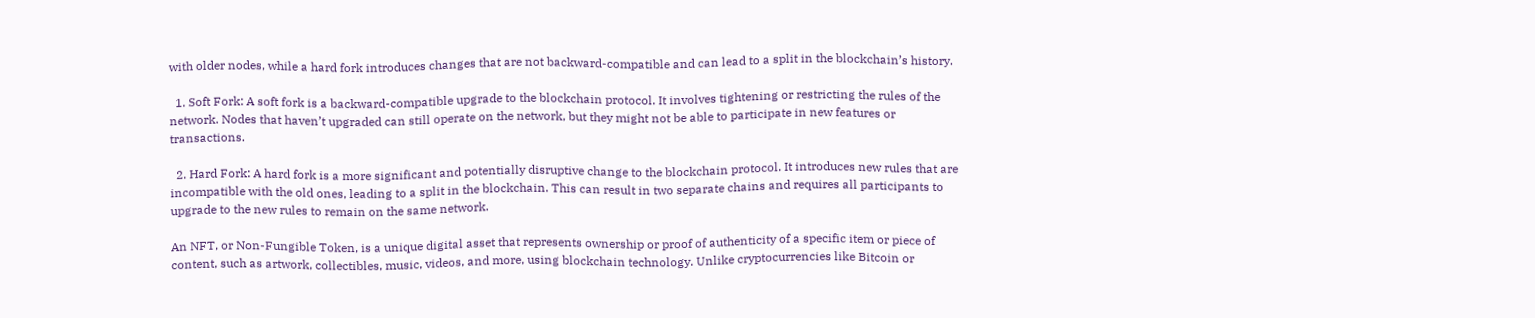with older nodes, while a hard fork introduces changes that are not backward-compatible and can lead to a split in the blockchain’s history.

  1. Soft Fork: A soft fork is a backward-compatible upgrade to the blockchain protocol. It involves tightening or restricting the rules of the network. Nodes that haven’t upgraded can still operate on the network, but they might not be able to participate in new features or transactions.

  2. Hard Fork: A hard fork is a more significant and potentially disruptive change to the blockchain protocol. It introduces new rules that are incompatible with the old ones, leading to a split in the blockchain. This can result in two separate chains and requires all participants to upgrade to the new rules to remain on the same network.

An NFT, or Non-Fungible Token, is a unique digital asset that represents ownership or proof of authenticity of a specific item or piece of content, such as artwork, collectibles, music, videos, and more, using blockchain technology. Unlike cryptocurrencies like Bitcoin or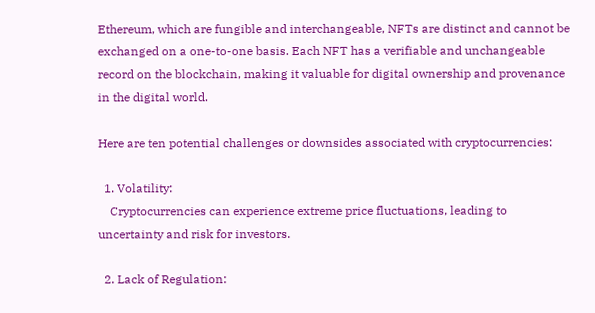Ethereum, which are fungible and interchangeable, NFTs are distinct and cannot be exchanged on a one-to-one basis. Each NFT has a verifiable and unchangeable record on the blockchain, making it valuable for digital ownership and provenance in the digital world.

Here are ten potential challenges or downsides associated with cryptocurrencies:

  1. Volatility:
    Cryptocurrencies can experience extreme price fluctuations, leading to uncertainty and risk for investors.

  2. Lack of Regulation: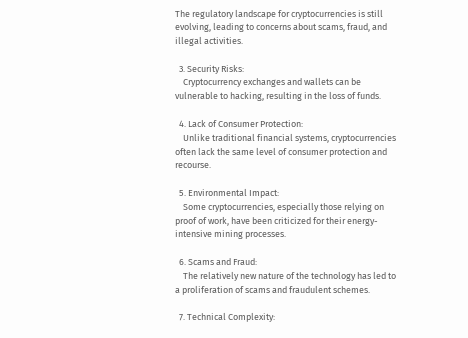The regulatory landscape for cryptocurrencies is still evolving, leading to concerns about scams, fraud, and illegal activities.

  3. Security Risks:
    Cryptocurrency exchanges and wallets can be vulnerable to hacking, resulting in the loss of funds.

  4. Lack of Consumer Protection:
    Unlike traditional financial systems, cryptocurrencies often lack the same level of consumer protection and recourse.

  5. Environmental Impact:
    Some cryptocurrencies, especially those relying on proof of work, have been criticized for their energy-intensive mining processes.

  6. Scams and Fraud:
    The relatively new nature of the technology has led to a proliferation of scams and fraudulent schemes.

  7. Technical Complexity: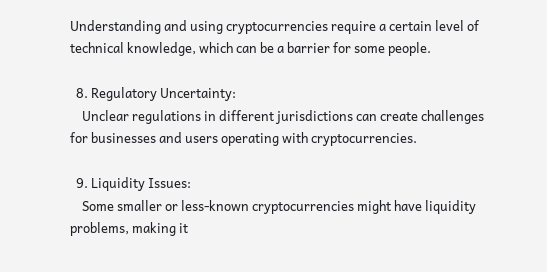Understanding and using cryptocurrencies require a certain level of technical knowledge, which can be a barrier for some people.

  8. Regulatory Uncertainty:
    Unclear regulations in different jurisdictions can create challenges for businesses and users operating with cryptocurrencies.

  9. Liquidity Issues:
    Some smaller or less-known cryptocurrencies might have liquidity problems, making it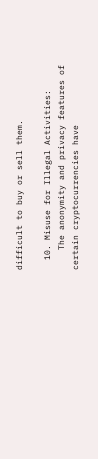difficult to buy or sell them.

  10. Misuse for Illegal Activities:
    The anonymity and privacy features of certain cryptocurrencies have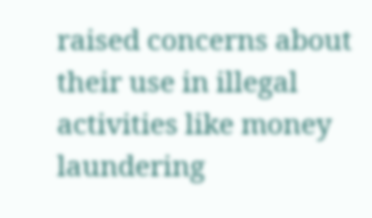raised concerns about their use in illegal activities like money laundering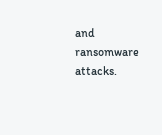and ransomware attacks.